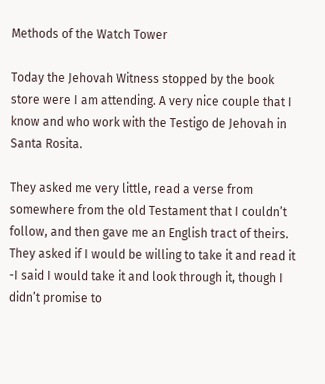Methods of the Watch Tower

Today the Jehovah Witness stopped by the book store were I am attending. A very nice couple that I know and who work with the Testigo de Jehovah in Santa Rosita.

They asked me very little, read a verse from somewhere from the old Testament that I couldn’t follow, and then gave me an English tract of theirs. They asked if I would be willing to take it and read it -I said I would take it and look through it, though I didn’t promise to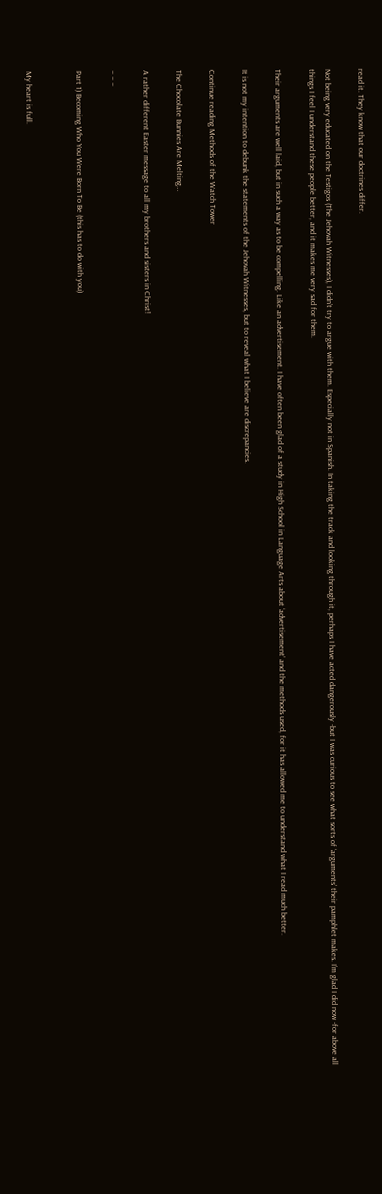read it. They know that our doctrines differ.

Not being very educated on the Testigos (The Jehovah Witnesses), I didn’t try to argue with them. Especially not in Spanish. In taking the track and looking through it, perhaps I have acted dangerously -but I was curious to see what sorts of ‘arguments’ their pamphlet makes. I’m glad I did now -for above all things I feel I understand these people better, and it makes me very sad for them.

Their arguments are well laid, but in such a way as to be compelling. Like an advertisement. I have often been glad of a study in High School in Language Arts about ‘advertisement’ and the methods used, for it has allowed me to understand what I read much better.

It is not my intention to debunk the statements of the Jehovah Witnesses, but to reveal what I believe are discrepancies.

Continue reading Methods of the Watch Tower

The Chocolate Bunnies Are Melting…

A rather different Easter message to all my brothers and sisters in Christ!

– – –

Part 1) Becoming Who You Were Born To Be (this has to do with you)


My heart is full.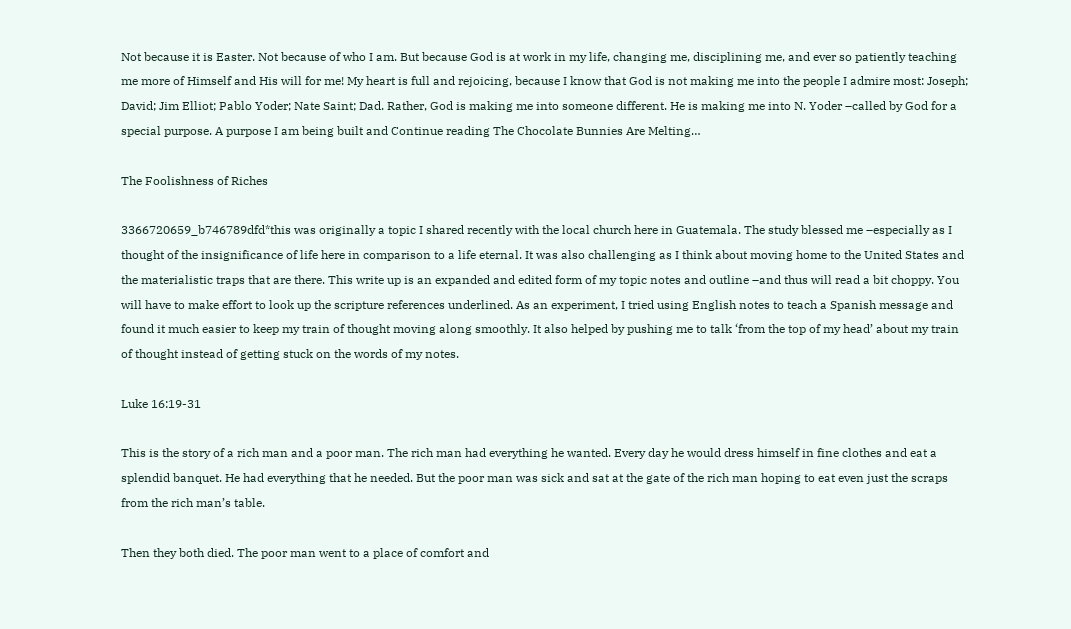Not because it is Easter. Not because of who I am. But because God is at work in my life, changing me, disciplining me, and ever so patiently teaching me more of Himself and His will for me! My heart is full and rejoicing, because I know that God is not making me into the people I admire most: Joseph; David; Jim Elliot; Pablo Yoder; Nate Saint; Dad. Rather, God is making me into someone different. He is making me into N. Yoder –called by God for a special purpose. A purpose I am being built and Continue reading The Chocolate Bunnies Are Melting…

The Foolishness of Riches

3366720659_b746789dfd*this was originally a topic I shared recently with the local church here in Guatemala. The study blessed me –especially as I thought of the insignificance of life here in comparison to a life eternal. It was also challenging as I think about moving home to the United States and the materialistic traps that are there. This write up is an expanded and edited form of my topic notes and outline –and thus will read a bit choppy. You will have to make effort to look up the scripture references underlined. As an experiment, I tried using English notes to teach a Spanish message and found it much easier to keep my train of thought moving along smoothly. It also helped by pushing me to talk ‘from the top of my head’ about my train of thought instead of getting stuck on the words of my notes.

Luke 16:19-31

This is the story of a rich man and a poor man. The rich man had everything he wanted. Every day he would dress himself in fine clothes and eat a splendid banquet. He had everything that he needed. But the poor man was sick and sat at the gate of the rich man hoping to eat even just the scraps from the rich man’s table.

Then they both died. The poor man went to a place of comfort and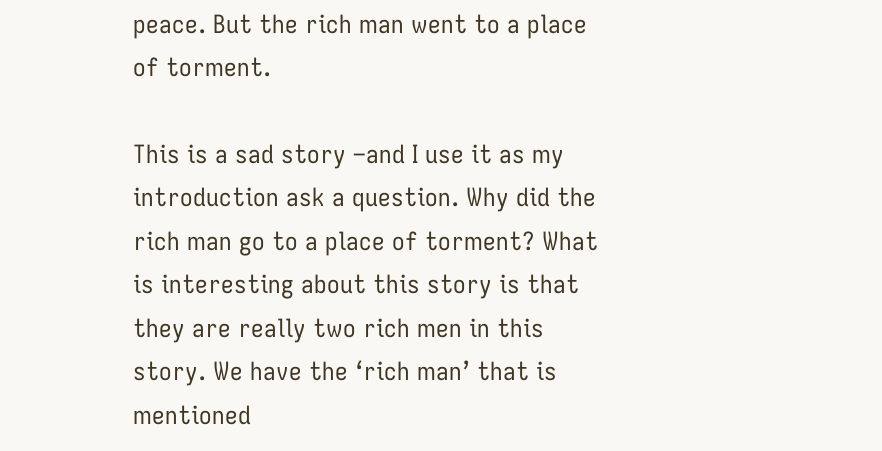peace. But the rich man went to a place of torment.

This is a sad story –and I use it as my introduction ask a question. Why did the rich man go to a place of torment? What is interesting about this story is that they are really two rich men in this story. We have the ‘rich man’ that is mentioned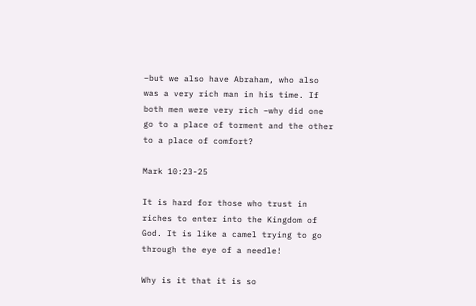–but we also have Abraham, who also was a very rich man in his time. If both men were very rich –why did one go to a place of torment and the other to a place of comfort?

Mark 10:23-25

It is hard for those who trust in riches to enter into the Kingdom of God. It is like a camel trying to go through the eye of a needle!

Why is it that it is so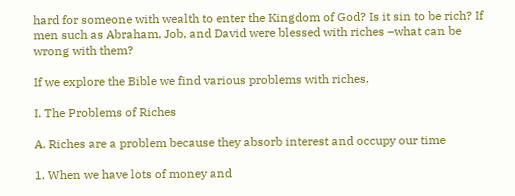hard for someone with wealth to enter the Kingdom of God? Is it sin to be rich? If men such as Abraham, Job, and David were blessed with riches –what can be wrong with them?

If we explore the Bible we find various problems with riches.

I. The Problems of Riches

A. Riches are a problem because they absorb interest and occupy our time

1. When we have lots of money and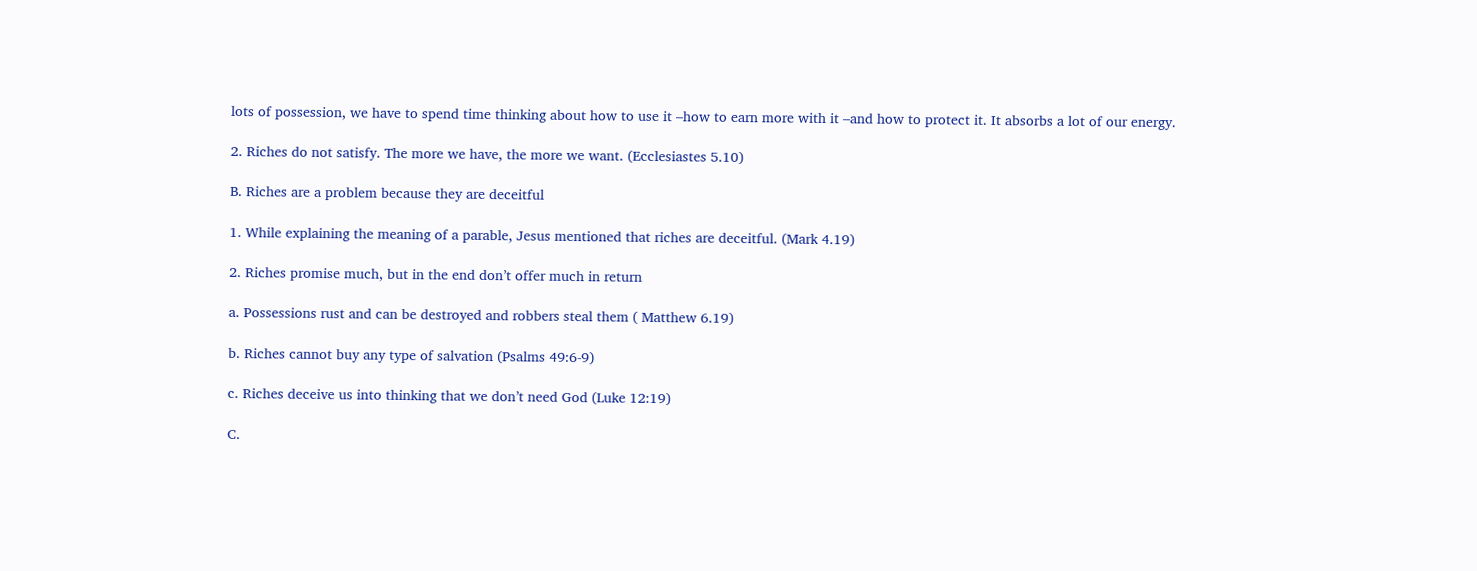lots of possession, we have to spend time thinking about how to use it –how to earn more with it –and how to protect it. It absorbs a lot of our energy.

2. Riches do not satisfy. The more we have, the more we want. (Ecclesiastes 5.10)

B. Riches are a problem because they are deceitful

1. While explaining the meaning of a parable, Jesus mentioned that riches are deceitful. (Mark 4.19)

2. Riches promise much, but in the end don’t offer much in return

a. Possessions rust and can be destroyed and robbers steal them ( Matthew 6.19)

b. Riches cannot buy any type of salvation (Psalms 49:6-9)

c. Riches deceive us into thinking that we don’t need God (Luke 12:19)

C.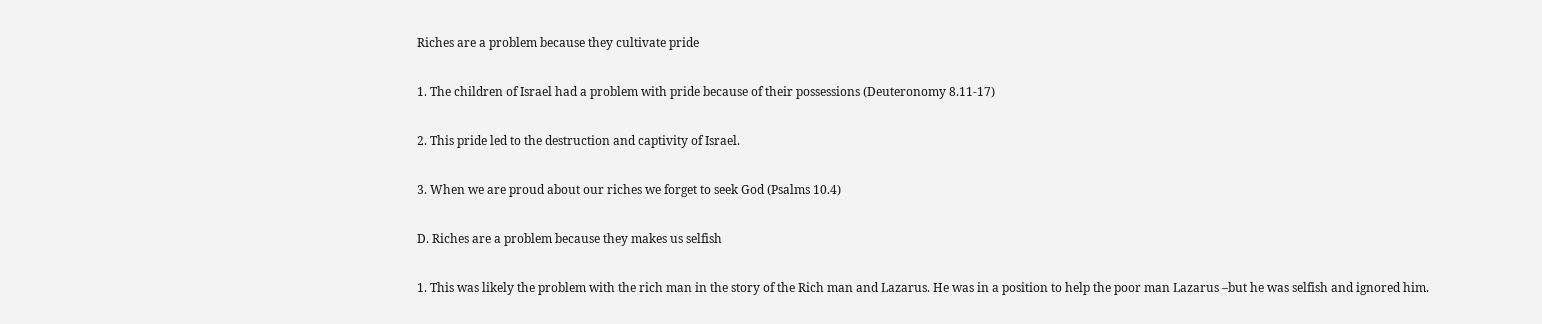Riches are a problem because they cultivate pride

1. The children of Israel had a problem with pride because of their possessions (Deuteronomy 8.11-17)

2. This pride led to the destruction and captivity of Israel.

3. When we are proud about our riches we forget to seek God (Psalms 10.4)

D. Riches are a problem because they makes us selfish

1. This was likely the problem with the rich man in the story of the Rich man and Lazarus. He was in a position to help the poor man Lazarus –but he was selfish and ignored him.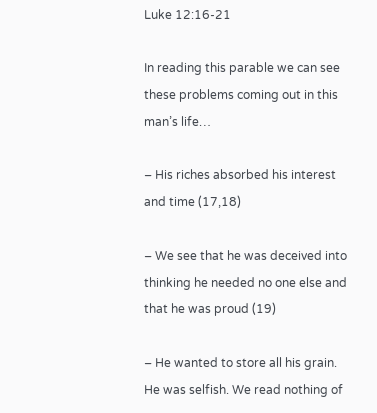Luke 12:16-21

In reading this parable we can see these problems coming out in this man’s life…

– His riches absorbed his interest and time (17,18)

– We see that he was deceived into thinking he needed no one else and that he was proud (19)

– He wanted to store all his grain. He was selfish. We read nothing of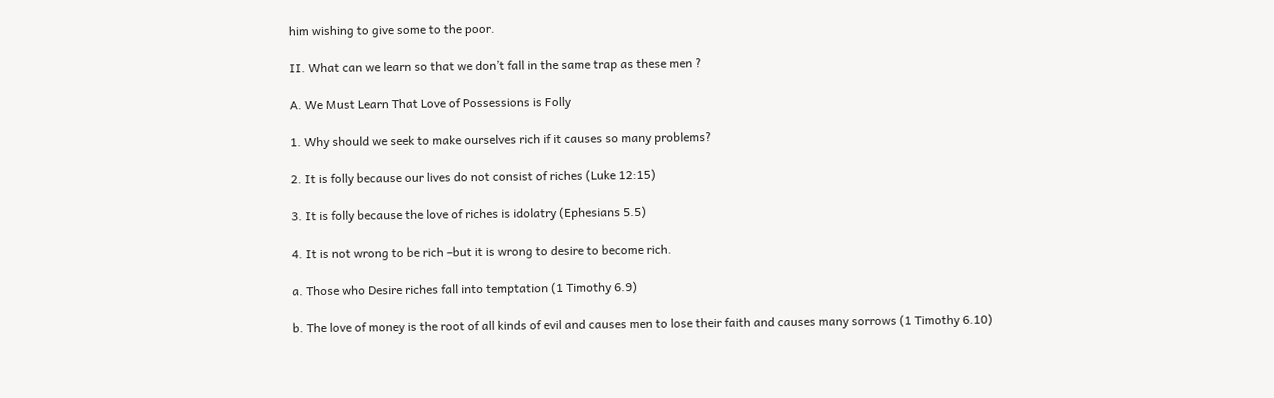him wishing to give some to the poor.

II. What can we learn so that we don’t fall in the same trap as these men ?

A. We Must Learn That Love of Possessions is Folly

1. Why should we seek to make ourselves rich if it causes so many problems?

2. It is folly because our lives do not consist of riches (Luke 12:15)

3. It is folly because the love of riches is idolatry (Ephesians 5.5)

4. It is not wrong to be rich –but it is wrong to desire to become rich.

a. Those who Desire riches fall into temptation (1 Timothy 6.9)

b. The love of money is the root of all kinds of evil and causes men to lose their faith and causes many sorrows (1 Timothy 6.10)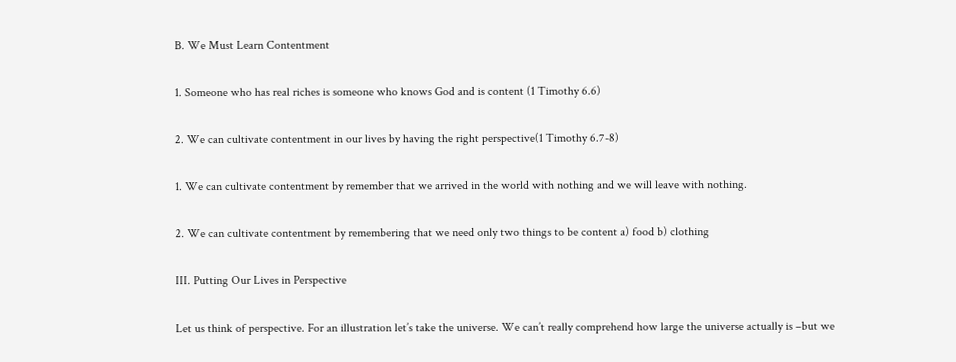B. We Must Learn Contentment

1. Someone who has real riches is someone who knows God and is content (1 Timothy 6.6)

2. We can cultivate contentment in our lives by having the right perspective(1 Timothy 6.7-8)

1. We can cultivate contentment by remember that we arrived in the world with nothing and we will leave with nothing.

2. We can cultivate contentment by remembering that we need only two things to be content a) food b) clothing

III. Putting Our Lives in Perspective

Let us think of perspective. For an illustration let’s take the universe. We can’t really comprehend how large the universe actually is –but we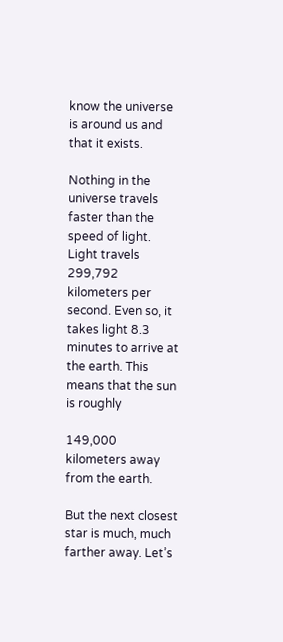know the universe is around us and that it exists.

Nothing in the universe travels faster than the speed of light. Light travels 299,792 kilometers per second. Even so, it takes light 8.3 minutes to arrive at the earth. This means that the sun is roughly

149,000 kilometers away from the earth.

But the next closest star is much, much farther away. Let’s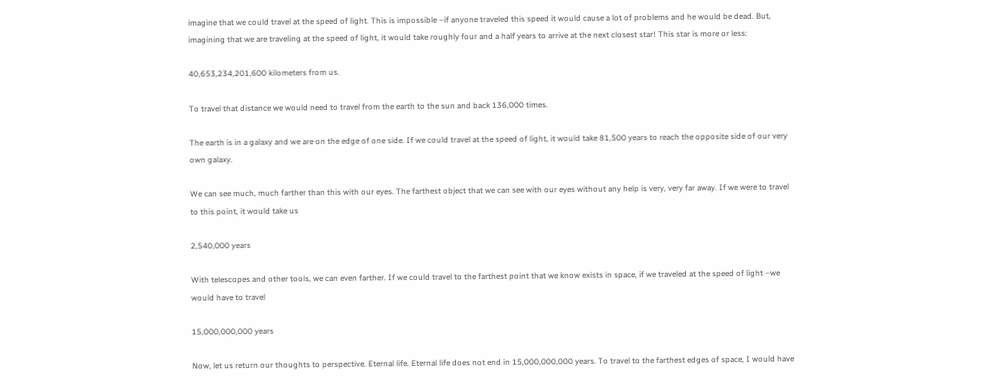imagine that we could travel at the speed of light. This is impossible –if anyone traveled this speed it would cause a lot of problems and he would be dead. But, imagining that we are traveling at the speed of light, it would take roughly four and a half years to arrive at the next closest star! This star is more or less:

40,653,234,201,600 kilometers from us.

To travel that distance we would need to travel from the earth to the sun and back 136,000 times.

The earth is in a galaxy and we are on the edge of one side. If we could travel at the speed of light, it would take 81,500 years to reach the opposite side of our very own galaxy.

We can see much, much farther than this with our eyes. The farthest object that we can see with our eyes without any help is very, very far away. If we were to travel to this point, it would take us

2,540,000 years

With telescopes and other tools, we can even farther. If we could travel to the farthest point that we know exists in space, if we traveled at the speed of light –we would have to travel

15,000,000,000 years

Now, let us return our thoughts to perspective. Eternal life. Eternal life does not end in 15,000,000,000 years. To travel to the farthest edges of space, I would have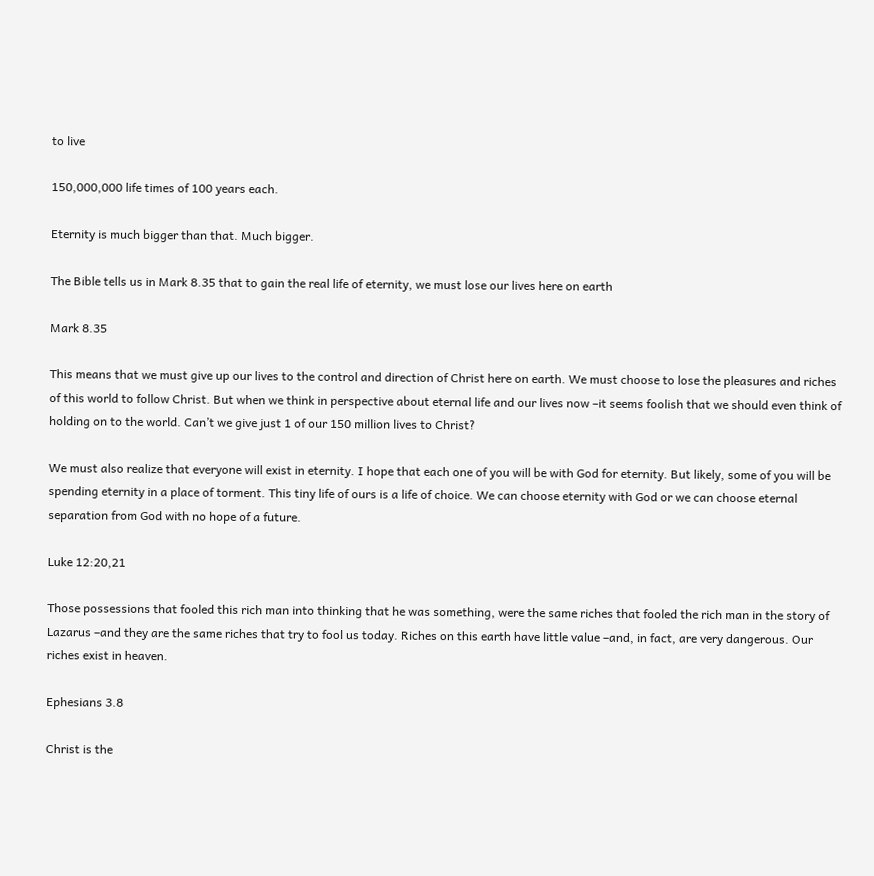to live

150,000,000 life times of 100 years each.

Eternity is much bigger than that. Much bigger.

The Bible tells us in Mark 8.35 that to gain the real life of eternity, we must lose our lives here on earth

Mark 8.35

This means that we must give up our lives to the control and direction of Christ here on earth. We must choose to lose the pleasures and riches of this world to follow Christ. But when we think in perspective about eternal life and our lives now –it seems foolish that we should even think of holding on to the world. Can’t we give just 1 of our 150 million lives to Christ?

We must also realize that everyone will exist in eternity. I hope that each one of you will be with God for eternity. But likely, some of you will be spending eternity in a place of torment. This tiny life of ours is a life of choice. We can choose eternity with God or we can choose eternal separation from God with no hope of a future.

Luke 12:20,21

Those possessions that fooled this rich man into thinking that he was something, were the same riches that fooled the rich man in the story of Lazarus –and they are the same riches that try to fool us today. Riches on this earth have little value –and, in fact, are very dangerous. Our riches exist in heaven.

Ephesians 3.8

Christ is the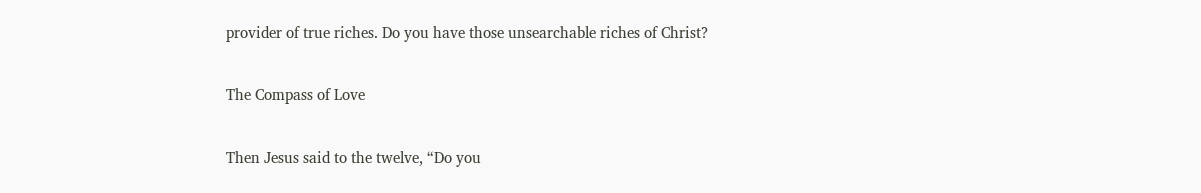provider of true riches. Do you have those unsearchable riches of Christ?

The Compass of Love

Then Jesus said to the twelve, “Do you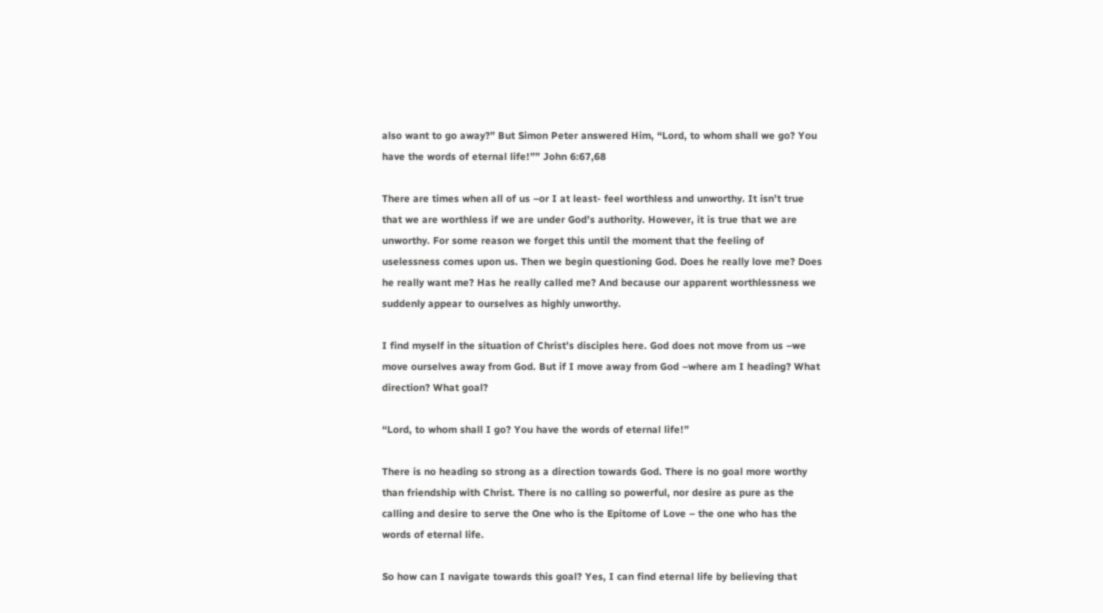also want to go away?” But Simon Peter answered Him, “Lord, to whom shall we go? You have the words of eternal life!”” John 6:67,68

There are times when all of us –or I at least- feel worthless and unworthy. It isn’t true that we are worthless if we are under God’s authority. However, it is true that we are unworthy. For some reason we forget this until the moment that the feeling of uselessness comes upon us. Then we begin questioning God. Does he really love me? Does he really want me? Has he really called me? And because our apparent worthlessness we suddenly appear to ourselves as highly unworthy.

I find myself in the situation of Christ’s disciples here. God does not move from us –we move ourselves away from God. But if I move away from God –where am I heading? What direction? What goal?

“Lord, to whom shall I go? You have the words of eternal life!”

There is no heading so strong as a direction towards God. There is no goal more worthy than friendship with Christ. There is no calling so powerful, nor desire as pure as the calling and desire to serve the One who is the Epitome of Love – the one who has the words of eternal life.

So how can I navigate towards this goal? Yes, I can find eternal life by believing that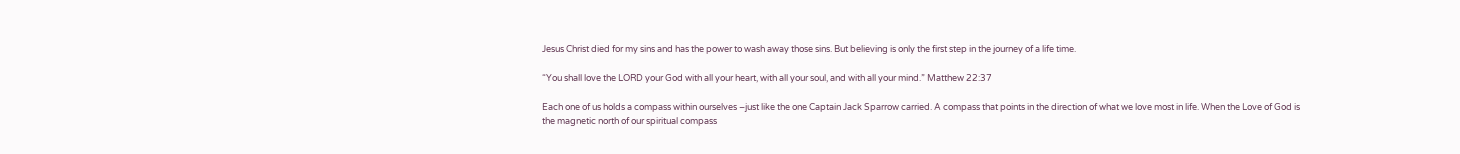Jesus Christ died for my sins and has the power to wash away those sins. But believing is only the first step in the journey of a life time.

“You shall love the LORD your God with all your heart, with all your soul, and with all your mind.” Matthew 22:37

Each one of us holds a compass within ourselves –just like the one Captain Jack Sparrow carried. A compass that points in the direction of what we love most in life. When the Love of God is the magnetic north of our spiritual compass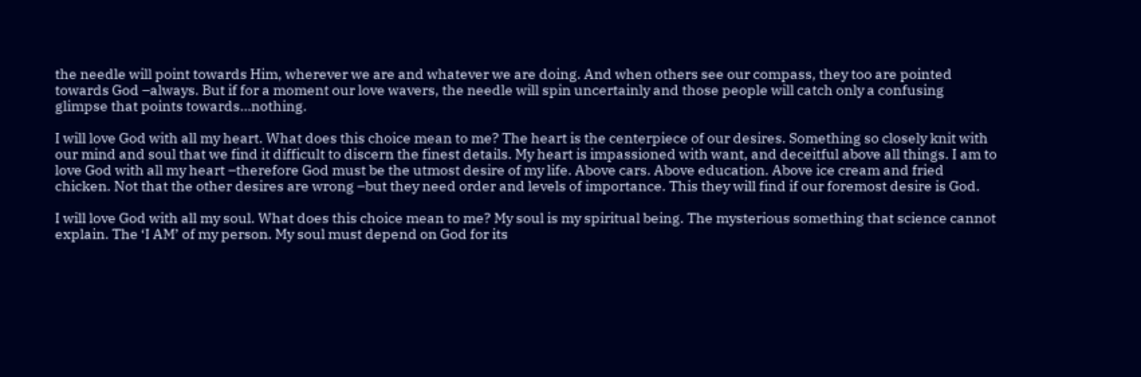the needle will point towards Him, wherever we are and whatever we are doing. And when others see our compass, they too are pointed towards God –always. But if for a moment our love wavers, the needle will spin uncertainly and those people will catch only a confusing glimpse that points towards…nothing.

I will love God with all my heart. What does this choice mean to me? The heart is the centerpiece of our desires. Something so closely knit with our mind and soul that we find it difficult to discern the finest details. My heart is impassioned with want, and deceitful above all things. I am to love God with all my heart –therefore God must be the utmost desire of my life. Above cars. Above education. Above ice cream and fried chicken. Not that the other desires are wrong –but they need order and levels of importance. This they will find if our foremost desire is God.

I will love God with all my soul. What does this choice mean to me? My soul is my spiritual being. The mysterious something that science cannot explain. The ‘I AM’ of my person. My soul must depend on God for its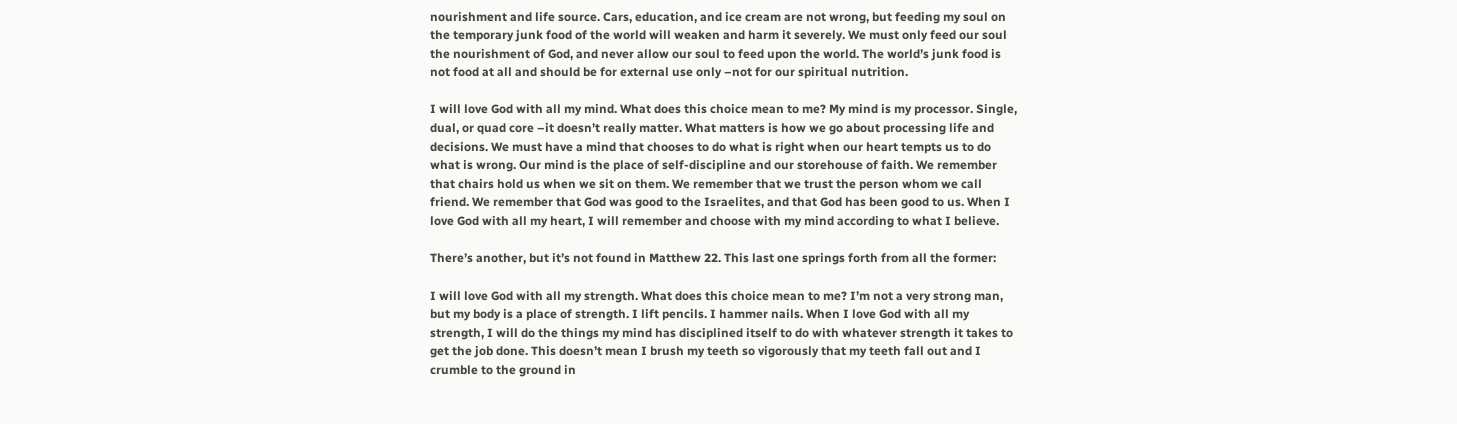nourishment and life source. Cars, education, and ice cream are not wrong, but feeding my soul on the temporary junk food of the world will weaken and harm it severely. We must only feed our soul the nourishment of God, and never allow our soul to feed upon the world. The world’s junk food is not food at all and should be for external use only –not for our spiritual nutrition.

I will love God with all my mind. What does this choice mean to me? My mind is my processor. Single, dual, or quad core –it doesn’t really matter. What matters is how we go about processing life and decisions. We must have a mind that chooses to do what is right when our heart tempts us to do what is wrong. Our mind is the place of self-discipline and our storehouse of faith. We remember that chairs hold us when we sit on them. We remember that we trust the person whom we call friend. We remember that God was good to the Israelites, and that God has been good to us. When I love God with all my heart, I will remember and choose with my mind according to what I believe.

There’s another, but it’s not found in Matthew 22. This last one springs forth from all the former:

I will love God with all my strength. What does this choice mean to me? I’m not a very strong man, but my body is a place of strength. I lift pencils. I hammer nails. When I love God with all my strength, I will do the things my mind has disciplined itself to do with whatever strength it takes to get the job done. This doesn’t mean I brush my teeth so vigorously that my teeth fall out and I crumble to the ground in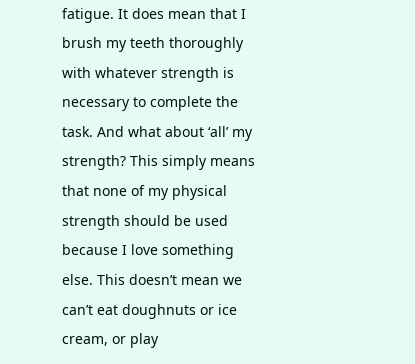fatigue. It does mean that I brush my teeth thoroughly with whatever strength is necessary to complete the task. And what about ‘all’ my strength? This simply means that none of my physical strength should be used because I love something else. This doesn’t mean we can’t eat doughnuts or ice cream, or play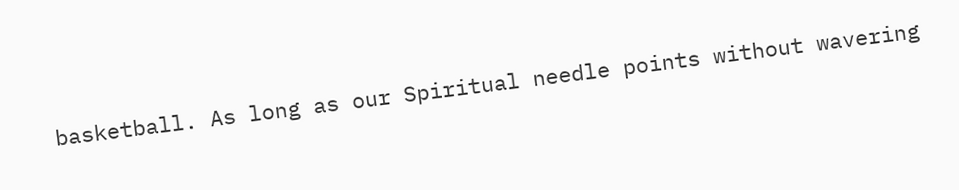basketball. As long as our Spiritual needle points without wavering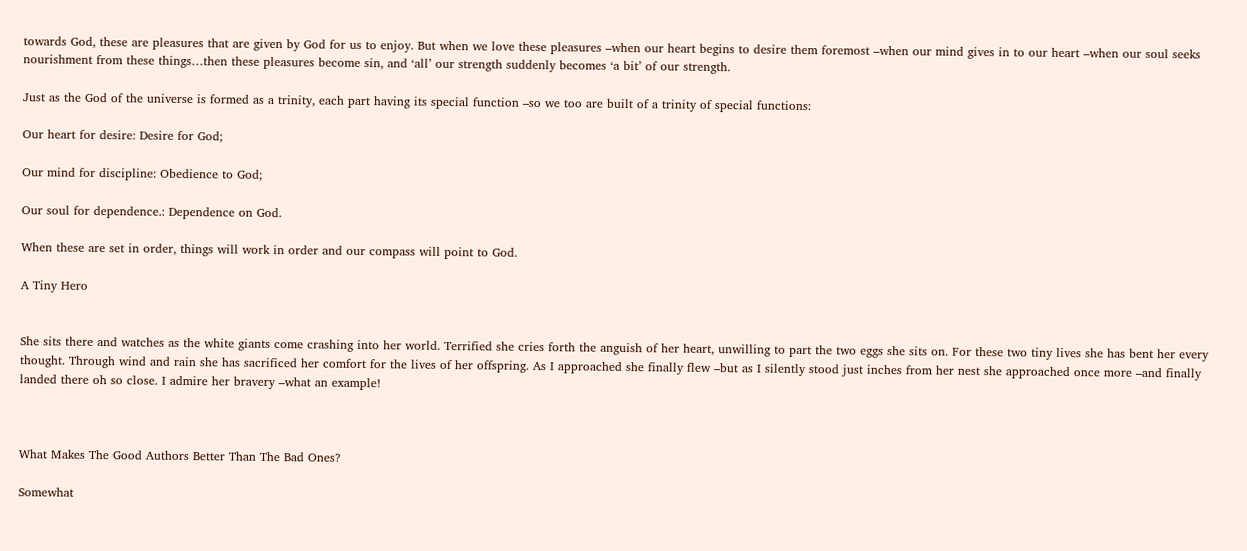towards God, these are pleasures that are given by God for us to enjoy. But when we love these pleasures –when our heart begins to desire them foremost –when our mind gives in to our heart –when our soul seeks nourishment from these things…then these pleasures become sin, and ‘all’ our strength suddenly becomes ‘a bit’ of our strength.

Just as the God of the universe is formed as a trinity, each part having its special function –so we too are built of a trinity of special functions:

Our heart for desire: Desire for God;

Our mind for discipline: Obedience to God;

Our soul for dependence.: Dependence on God.

When these are set in order, things will work in order and our compass will point to God.

A Tiny Hero


She sits there and watches as the white giants come crashing into her world. Terrified she cries forth the anguish of her heart, unwilling to part the two eggs she sits on. For these two tiny lives she has bent her every thought. Through wind and rain she has sacrificed her comfort for the lives of her offspring. As I approached she finally flew –but as I silently stood just inches from her nest she approached once more –and finally landed there oh so close. I admire her bravery –what an example!



What Makes The Good Authors Better Than The Bad Ones?

Somewhat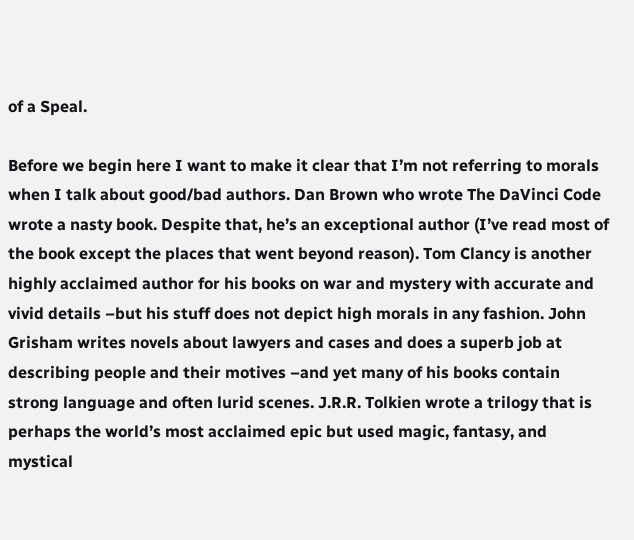of a Speal.

Before we begin here I want to make it clear that I’m not referring to morals when I talk about good/bad authors. Dan Brown who wrote The DaVinci Code wrote a nasty book. Despite that, he’s an exceptional author (I’ve read most of the book except the places that went beyond reason). Tom Clancy is another highly acclaimed author for his books on war and mystery with accurate and vivid details –but his stuff does not depict high morals in any fashion. John Grisham writes novels about lawyers and cases and does a superb job at describing people and their motives –and yet many of his books contain strong language and often lurid scenes. J.R.R. Tolkien wrote a trilogy that is perhaps the world’s most acclaimed epic but used magic, fantasy, and mystical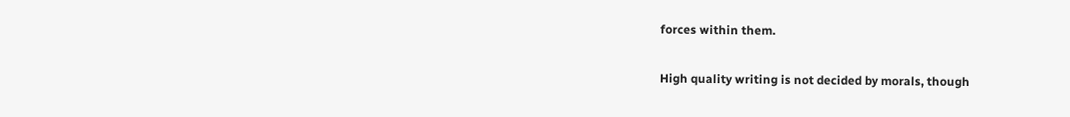forces within them.

High quality writing is not decided by morals, though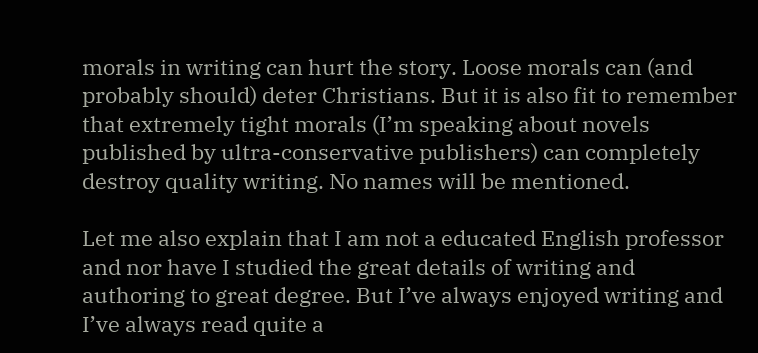morals in writing can hurt the story. Loose morals can (and probably should) deter Christians. But it is also fit to remember that extremely tight morals (I’m speaking about novels published by ultra-conservative publishers) can completely destroy quality writing. No names will be mentioned.

Let me also explain that I am not a educated English professor and nor have I studied the great details of writing and authoring to great degree. But I’ve always enjoyed writing and I’ve always read quite a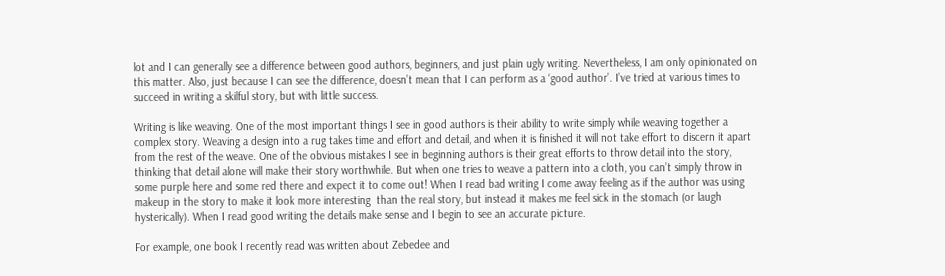lot and I can generally see a difference between good authors, beginners, and just plain ugly writing. Nevertheless, I am only opinionated on this matter. Also, just because I can see the difference, doesn’t mean that I can perform as a ‘good author’. I’ve tried at various times to succeed in writing a skilful story, but with little success.

Writing is like weaving. One of the most important things I see in good authors is their ability to write simply while weaving together a complex story. Weaving a design into a rug takes time and effort and detail, and when it is finished it will not take effort to discern it apart from the rest of the weave. One of the obvious mistakes I see in beginning authors is their great efforts to throw detail into the story, thinking that detail alone will make their story worthwhile. But when one tries to weave a pattern into a cloth, you can’t simply throw in some purple here and some red there and expect it to come out! When I read bad writing I come away feeling as if the author was using makeup in the story to make it look more interesting  than the real story, but instead it makes me feel sick in the stomach (or laugh hysterically). When I read good writing the details make sense and I begin to see an accurate picture.

For example, one book I recently read was written about Zebedee and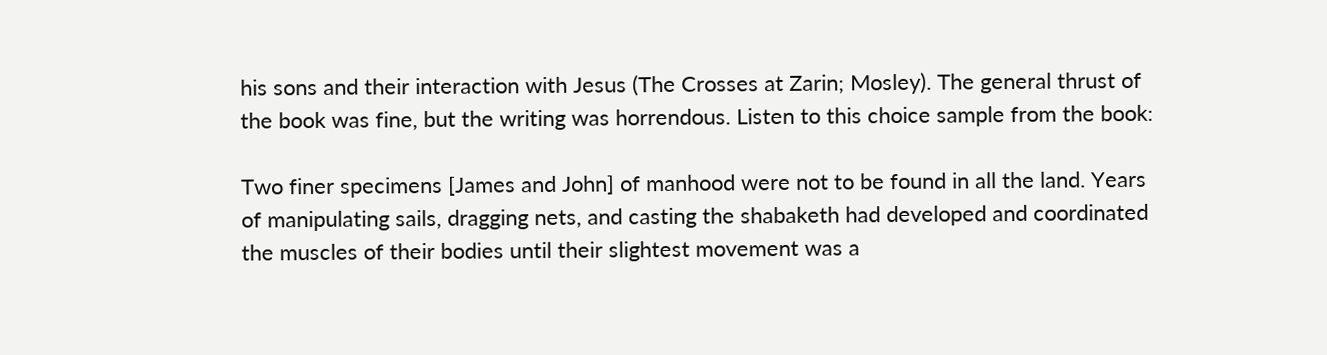his sons and their interaction with Jesus (The Crosses at Zarin; Mosley). The general thrust of the book was fine, but the writing was horrendous. Listen to this choice sample from the book:

Two finer specimens [James and John] of manhood were not to be found in all the land. Years of manipulating sails, dragging nets, and casting the shabaketh had developed and coordinated the muscles of their bodies until their slightest movement was a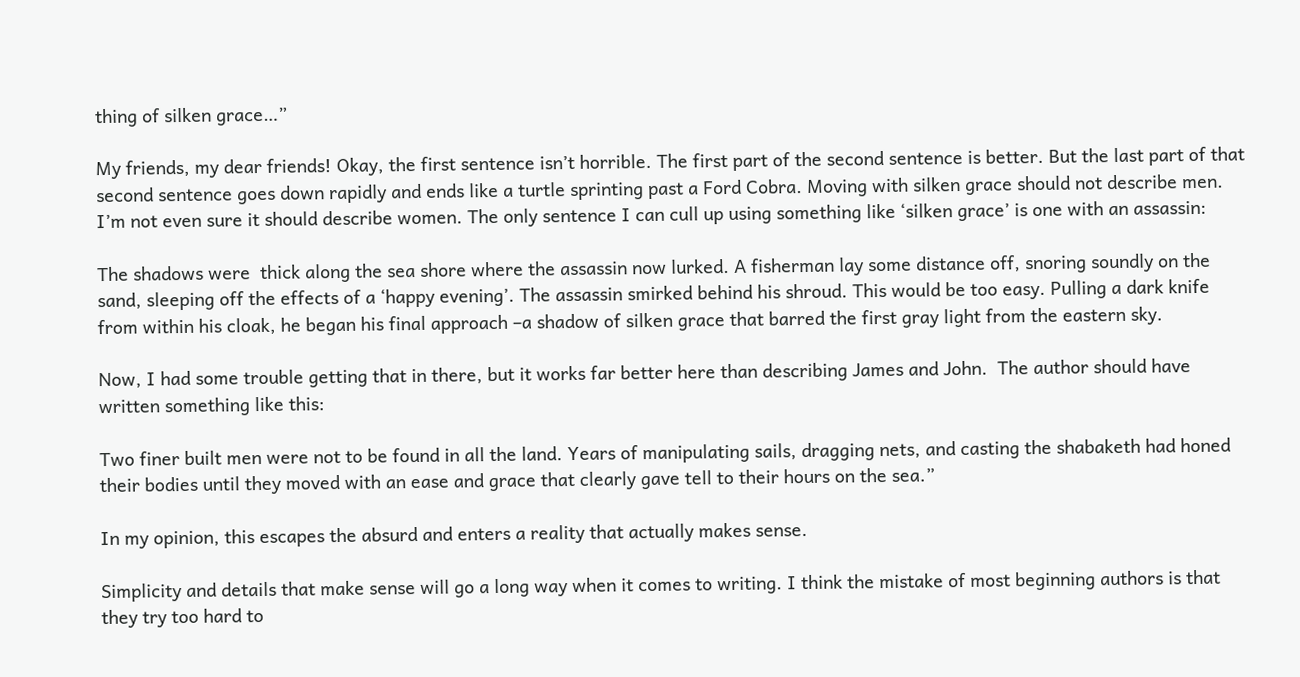thing of silken grace…”

My friends, my dear friends! Okay, the first sentence isn’t horrible. The first part of the second sentence is better. But the last part of that second sentence goes down rapidly and ends like a turtle sprinting past a Ford Cobra. Moving with silken grace should not describe men. I’m not even sure it should describe women. The only sentence I can cull up using something like ‘silken grace’ is one with an assassin:

The shadows were  thick along the sea shore where the assassin now lurked. A fisherman lay some distance off, snoring soundly on the sand, sleeping off the effects of a ‘happy evening’. The assassin smirked behind his shroud. This would be too easy. Pulling a dark knife from within his cloak, he began his final approach –a shadow of silken grace that barred the first gray light from the eastern sky.

Now, I had some trouble getting that in there, but it works far better here than describing James and John.  The author should have written something like this:

Two finer built men were not to be found in all the land. Years of manipulating sails, dragging nets, and casting the shabaketh had honed their bodies until they moved with an ease and grace that clearly gave tell to their hours on the sea.”

In my opinion, this escapes the absurd and enters a reality that actually makes sense.

Simplicity and details that make sense will go a long way when it comes to writing. I think the mistake of most beginning authors is that they try too hard to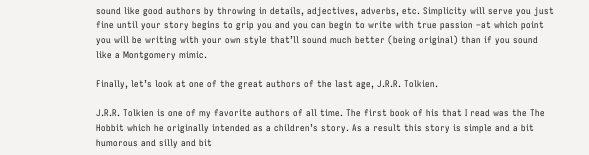sound like good authors by throwing in details, adjectives, adverbs, etc. Simplicity will serve you just fine until your story begins to grip you and you can begin to write with true passion –at which point you will be writing with your own style that’ll sound much better (being original) than if you sound like a Montgomery mimic.

Finally, let’s look at one of the great authors of the last age, J.R.R. Tolkien.

J.R.R. Tolkien is one of my favorite authors of all time. The first book of his that I read was the The Hobbit which he originally intended as a children’s story. As a result this story is simple and a bit humorous and silly and bit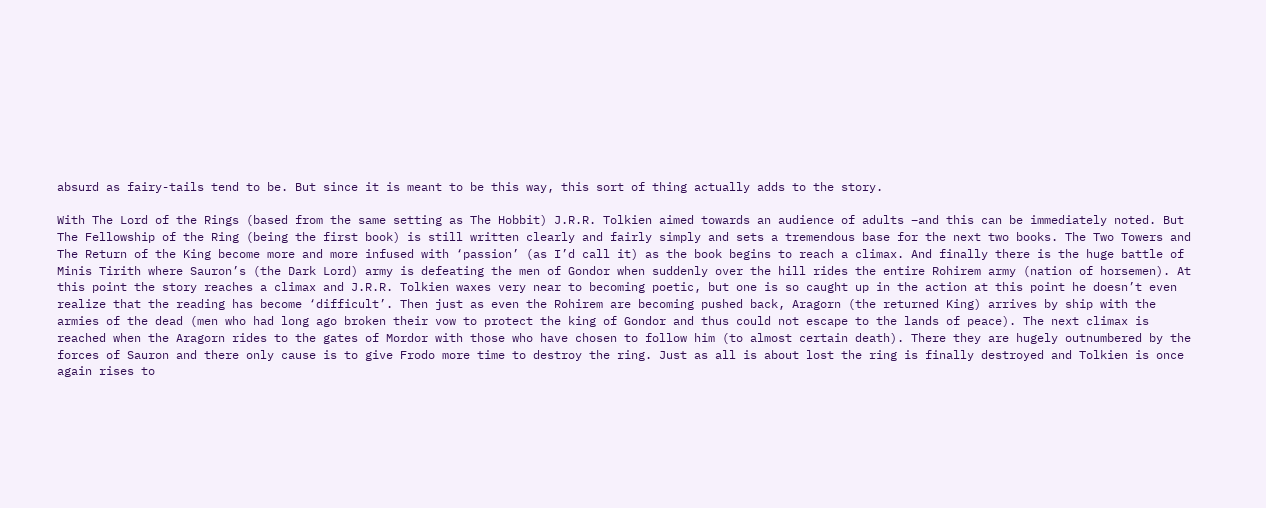absurd as fairy-tails tend to be. But since it is meant to be this way, this sort of thing actually adds to the story.

With The Lord of the Rings (based from the same setting as The Hobbit) J.R.R. Tolkien aimed towards an audience of adults –and this can be immediately noted. But The Fellowship of the Ring (being the first book) is still written clearly and fairly simply and sets a tremendous base for the next two books. The Two Towers and The Return of the King become more and more infused with ‘passion’ (as I’d call it) as the book begins to reach a climax. And finally there is the huge battle of Minis Tirith where Sauron’s (the Dark Lord) army is defeating the men of Gondor when suddenly over the hill rides the entire Rohirem army (nation of horsemen). At this point the story reaches a climax and J.R.R. Tolkien waxes very near to becoming poetic, but one is so caught up in the action at this point he doesn’t even realize that the reading has become ‘difficult’. Then just as even the Rohirem are becoming pushed back, Aragorn (the returned King) arrives by ship with the armies of the dead (men who had long ago broken their vow to protect the king of Gondor and thus could not escape to the lands of peace). The next climax is reached when the Aragorn rides to the gates of Mordor with those who have chosen to follow him (to almost certain death). There they are hugely outnumbered by the forces of Sauron and there only cause is to give Frodo more time to destroy the ring. Just as all is about lost the ring is finally destroyed and Tolkien is once again rises to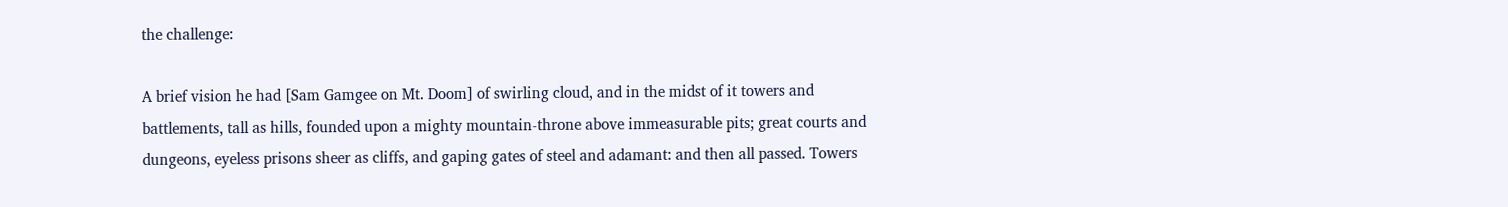the challenge:

A brief vision he had [Sam Gamgee on Mt. Doom] of swirling cloud, and in the midst of it towers and battlements, tall as hills, founded upon a mighty mountain-throne above immeasurable pits; great courts and dungeons, eyeless prisons sheer as cliffs, and gaping gates of steel and adamant: and then all passed. Towers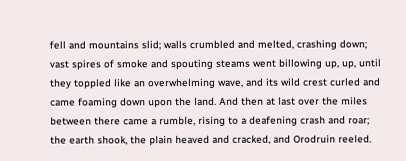fell and mountains slid; walls crumbled and melted, crashing down; vast spires of smoke and spouting steams went billowing up, up, until they toppled like an overwhelming wave, and its wild crest curled and came foaming down upon the land. And then at last over the miles between there came a rumble, rising to a deafening crash and roar; the earth shook, the plain heaved and cracked, and Orodruin reeled.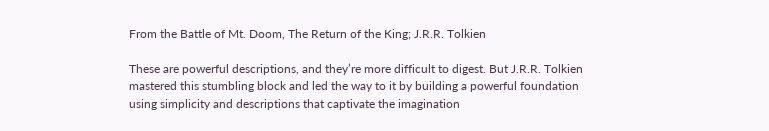From the Battle of Mt. Doom, The Return of the King; J.R.R. Tolkien

These are powerful descriptions, and they’re more difficult to digest. But J.R.R. Tolkien mastered this stumbling block and led the way to it by building a powerful foundation using simplicity and descriptions that captivate the imagination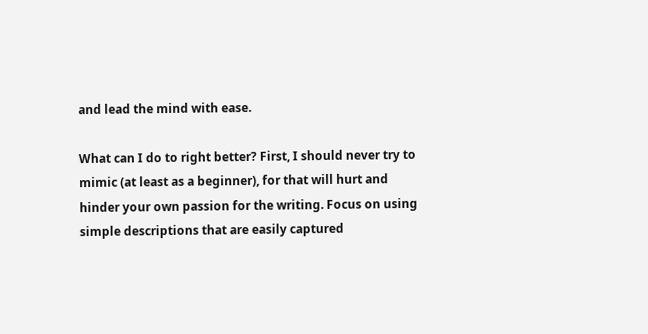and lead the mind with ease.

What can I do to right better? First, I should never try to mimic (at least as a beginner), for that will hurt and hinder your own passion for the writing. Focus on using simple descriptions that are easily captured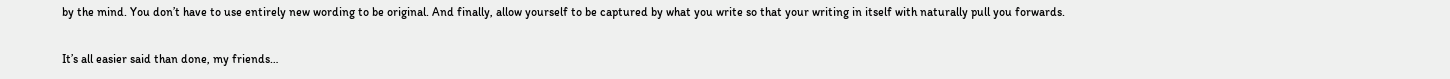by the mind. You don’t have to use entirely new wording to be original. And finally, allow yourself to be captured by what you write so that your writing in itself with naturally pull you forwards.

It’s all easier said than done, my friends…